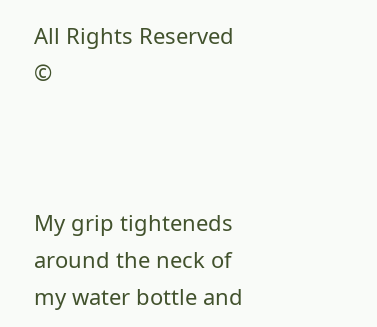All Rights Reserved ©



My grip tighteneds around the neck of my water bottle and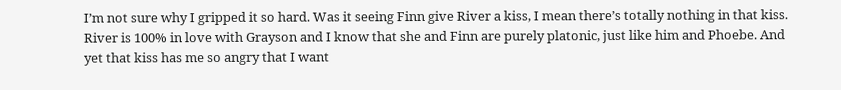I’m not sure why I gripped it so hard. Was it seeing Finn give River a kiss, I mean there’s totally nothing in that kiss. River is 100% in love with Grayson and I know that she and Finn are purely platonic, just like him and Phoebe. And yet that kiss has me so angry that I want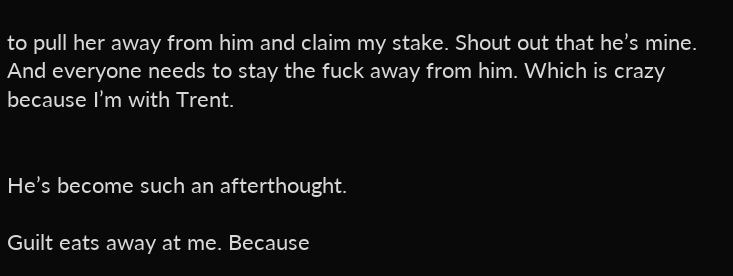to pull her away from him and claim my stake. Shout out that he’s mine. And everyone needs to stay the fuck away from him. Which is crazy because I’m with Trent.


He’s become such an afterthought.

Guilt eats away at me. Because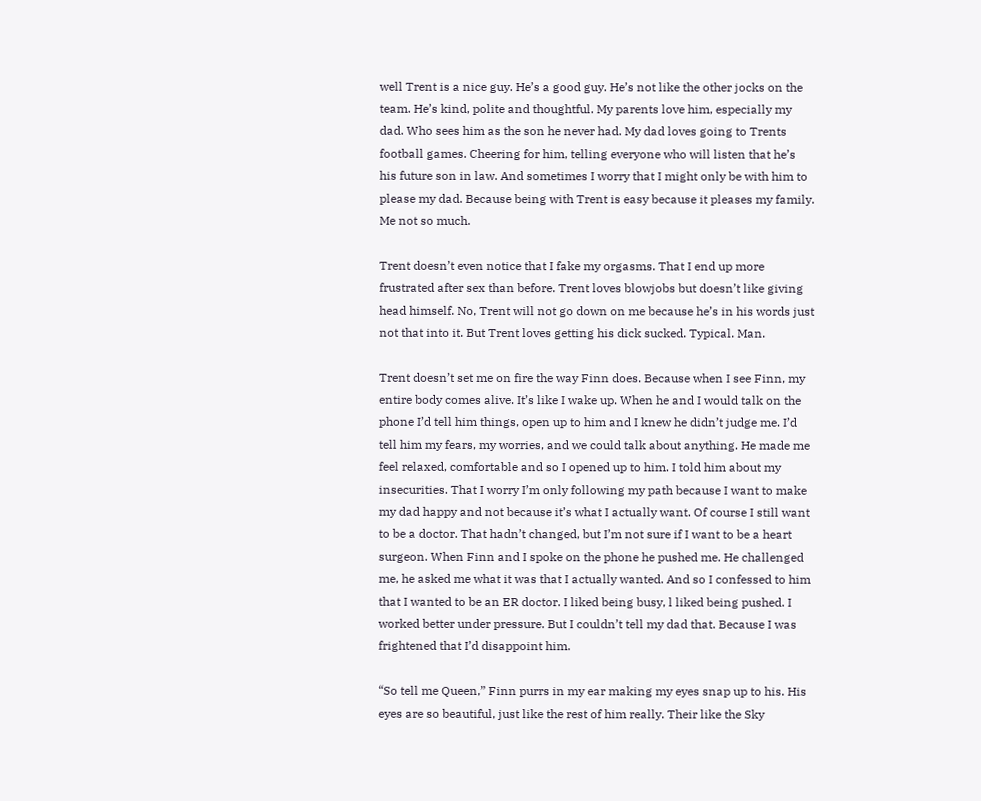well Trent is a nice guy. He’s a good guy. He’s not like the other jocks on the team. He’s kind, polite and thoughtful. My parents love him, especially my dad. Who sees him as the son he never had. My dad loves going to Trents football games. Cheering for him, telling everyone who will listen that he’s his future son in law. And sometimes I worry that I might only be with him to please my dad. Because being with Trent is easy because it pleases my family. Me not so much.

Trent doesn’t even notice that I fake my orgasms. That I end up more frustrated after sex than before. Trent loves blowjobs but doesn’t like giving head himself. No, Trent will not go down on me because he’s in his words just not that into it. But Trent loves getting his dick sucked. Typical. Man.

Trent doesn’t set me on fire the way Finn does. Because when I see Finn, my entire body comes alive. It’s like I wake up. When he and I would talk on the phone I’d tell him things, open up to him and I knew he didn’t judge me. I’d tell him my fears, my worries, and we could talk about anything. He made me feel relaxed, comfortable and so I opened up to him. I told him about my insecurities. That I worry I’m only following my path because I want to make my dad happy and not because it’s what I actually want. Of course I still want to be a doctor. That hadn’t changed, but I’m not sure if I want to be a heart surgeon. When Finn and I spoke on the phone he pushed me. He challenged me, he asked me what it was that I actually wanted. And so I confessed to him that I wanted to be an ER doctor. I liked being busy, l liked being pushed. I worked better under pressure. But I couldn’t tell my dad that. Because I was frightened that I’d disappoint him.

“So tell me Queen,” Finn purrs in my ear making my eyes snap up to his. His eyes are so beautiful, just like the rest of him really. Their like the Sky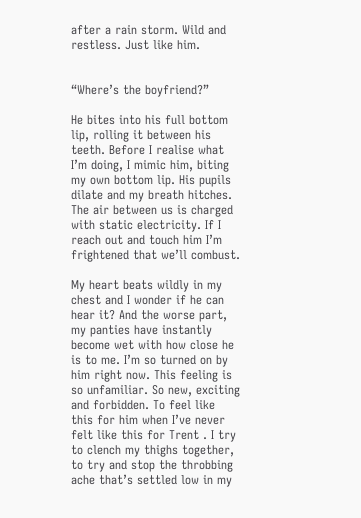after a rain storm. Wild and restless. Just like him.


“Where’s the boyfriend?”

He bites into his full bottom lip, rolling it between his teeth. Before I realise what I’m doing, I mimic him, biting my own bottom lip. His pupils dilate and my breath hitches. The air between us is charged with static electricity. If I reach out and touch him I’m frightened that we’ll combust.

My heart beats wildly in my chest and I wonder if he can hear it? And the worse part, my panties have instantly become wet with how close he is to me. I’m so turned on by him right now. This feeling is so unfamiliar. So new, exciting and forbidden. To feel like this for him when I’ve never felt like this for Trent . I try to clench my thighs together, to try and stop the throbbing ache that’s settled low in my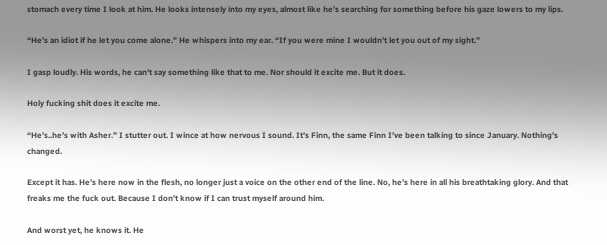stomach every time I look at him. He looks intensely into my eyes, almost like he’s searching for something before his gaze lowers to my lips.

“He’s an idiot if he let you come alone.” He whispers into my ear. “If you were mine I wouldn’t let you out of my sight.”

I gasp loudly. His words, he can’t say something like that to me. Nor should it excite me. But it does.

Holy fucking shit does it excite me.

“He’s..he’s with Asher.” I stutter out. I wince at how nervous I sound. It’s Finn, the same Finn I’ve been talking to since January. Nothing’s changed.

Except it has. He’s here now in the flesh, no longer just a voice on the other end of the line. No, he’s here in all his breathtaking glory. And that freaks me the fuck out. Because I don’t know if I can trust myself around him.

And worst yet, he knows it. He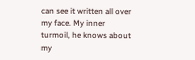can see it written all over my face. My inner turmoil, he knows about my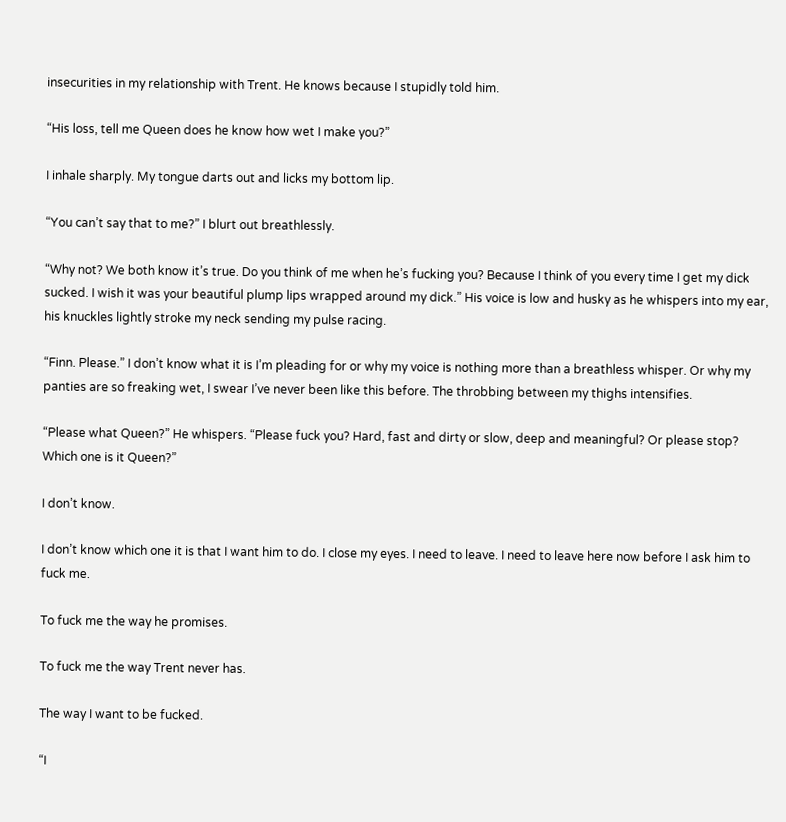insecurities in my relationship with Trent. He knows because I stupidly told him.

“His loss, tell me Queen does he know how wet I make you?”

I inhale sharply. My tongue darts out and licks my bottom lip.

“You can’t say that to me?” I blurt out breathlessly.

“Why not? We both know it’s true. Do you think of me when he’s fucking you? Because I think of you every time I get my dick sucked. I wish it was your beautiful plump lips wrapped around my dick.” His voice is low and husky as he whispers into my ear, his knuckles lightly stroke my neck sending my pulse racing.

“Finn. Please.” I don’t know what it is I’m pleading for or why my voice is nothing more than a breathless whisper. Or why my panties are so freaking wet, I swear I’ve never been like this before. The throbbing between my thighs intensifies.

“Please what Queen?” He whispers. “Please fuck you? Hard, fast and dirty or slow, deep and meaningful? Or please stop? Which one is it Queen?”

I don’t know.

I don’t know which one it is that I want him to do. I close my eyes. I need to leave. I need to leave here now before I ask him to fuck me.

To fuck me the way he promises.

To fuck me the way Trent never has.

The way I want to be fucked.

“I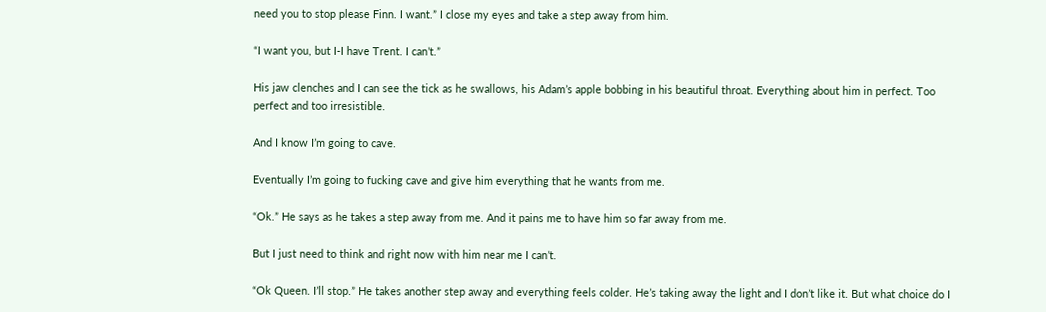need you to stop please Finn. I want.” I close my eyes and take a step away from him.

“I want you, but I-I have Trent. I can’t.”

His jaw clenches and I can see the tick as he swallows, his Adam’s apple bobbing in his beautiful throat. Everything about him in perfect. Too perfect and too irresistible.

And I know I’m going to cave.

Eventually I’m going to fucking cave and give him everything that he wants from me.

“Ok.” He says as he takes a step away from me. And it pains me to have him so far away from me.

But I just need to think and right now with him near me I can’t.

“Ok Queen. I’ll stop.” He takes another step away and everything feels colder. He’s taking away the light and I don’t like it. But what choice do I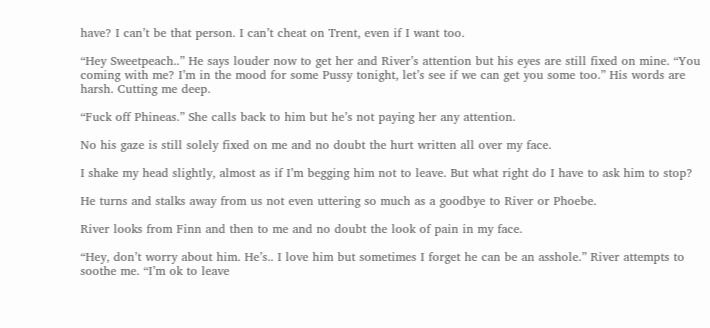have? I can’t be that person. I can’t cheat on Trent, even if I want too.

“Hey Sweetpeach..” He says louder now to get her and River’s attention but his eyes are still fixed on mine. “You coming with me? I’m in the mood for some Pussy tonight, let’s see if we can get you some too.” His words are harsh. Cutting me deep.

“Fuck off Phineas.” She calls back to him but he’s not paying her any attention.

No his gaze is still solely fixed on me and no doubt the hurt written all over my face.

I shake my head slightly, almost as if I’m begging him not to leave. But what right do I have to ask him to stop?

He turns and stalks away from us not even uttering so much as a goodbye to River or Phoebe.

River looks from Finn and then to me and no doubt the look of pain in my face.

“Hey, don’t worry about him. He’s.. I love him but sometimes I forget he can be an asshole.” River attempts to soothe me. “I’m ok to leave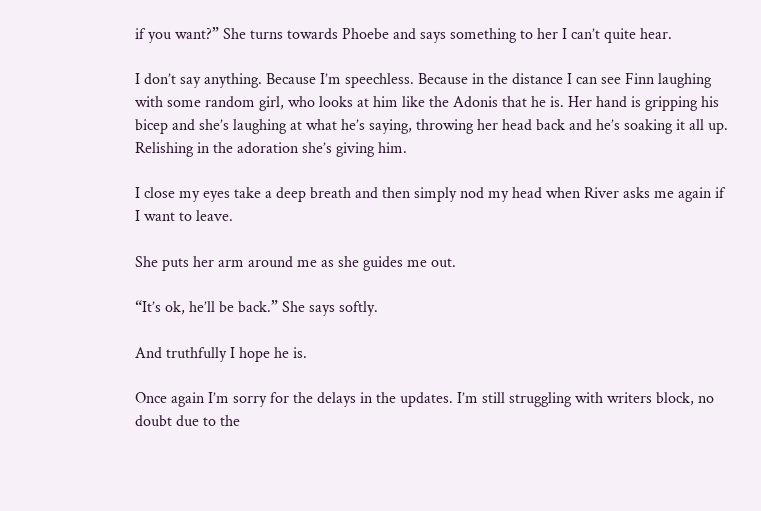if you want?” She turns towards Phoebe and says something to her I can’t quite hear.

I don’t say anything. Because I’m speechless. Because in the distance I can see Finn laughing with some random girl, who looks at him like the Adonis that he is. Her hand is gripping his bicep and she’s laughing at what he’s saying, throwing her head back and he’s soaking it all up. Relishing in the adoration she’s giving him.

I close my eyes take a deep breath and then simply nod my head when River asks me again if I want to leave.

She puts her arm around me as she guides me out.

“It’s ok, he’ll be back.” She says softly.

And truthfully I hope he is.

Once again I’m sorry for the delays in the updates. I’m still struggling with writers block, no doubt due to the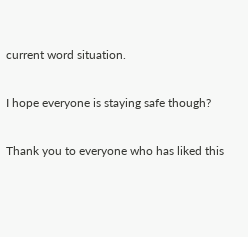current word situation.

I hope everyone is staying safe though?

Thank you to everyone who has liked this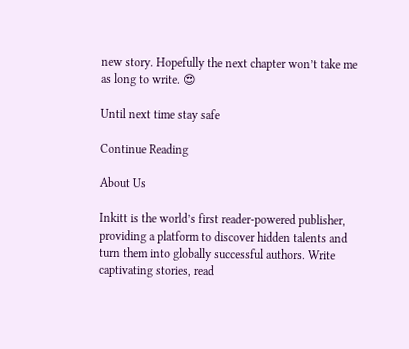new story. Hopefully the next chapter won’t take me as long to write. 😍

Until next time stay safe

Continue Reading

About Us

Inkitt is the world’s first reader-powered publisher, providing a platform to discover hidden talents and turn them into globally successful authors. Write captivating stories, read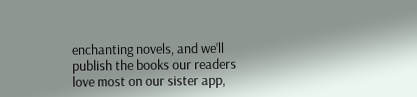enchanting novels, and we’ll publish the books our readers love most on our sister app,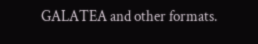GALATEA and other formats.